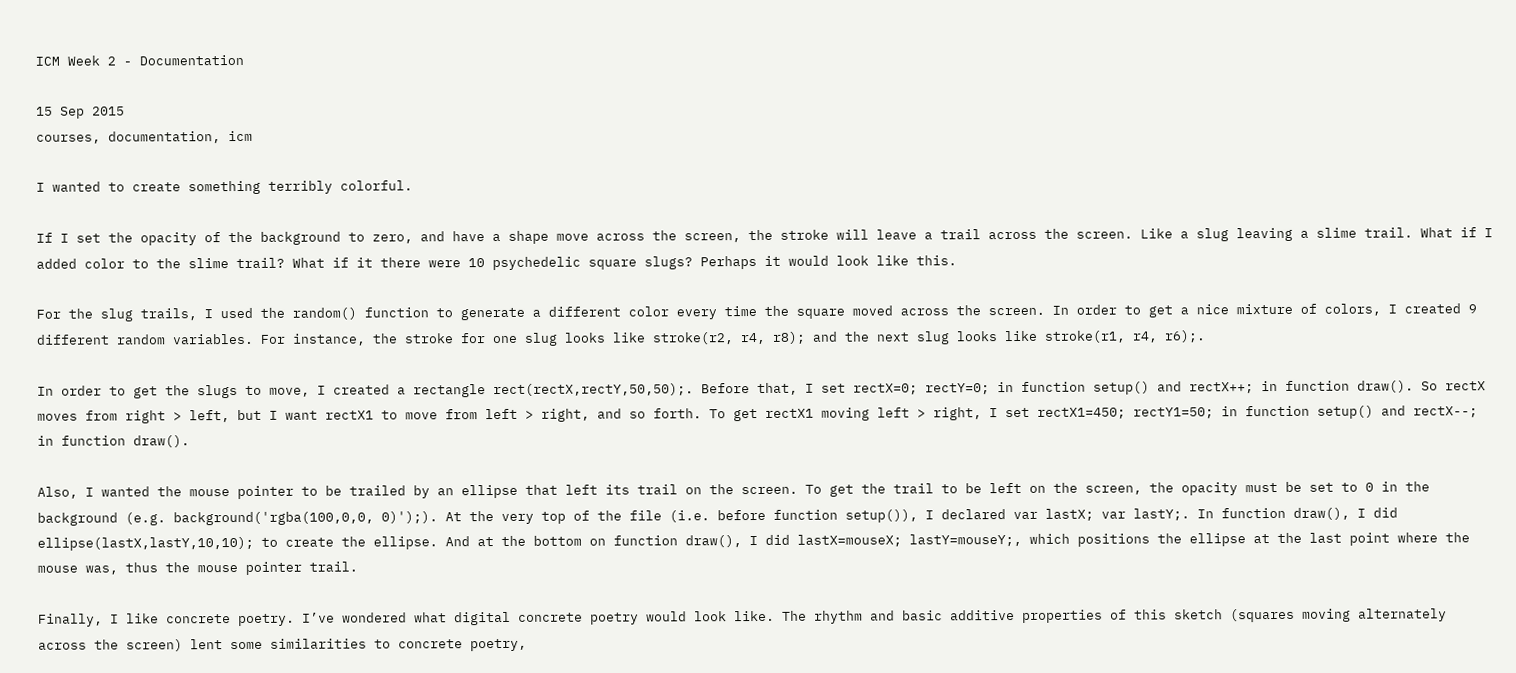ICM Week 2 - Documentation

15 Sep 2015
courses, documentation, icm

I wanted to create something terribly colorful.

If I set the opacity of the background to zero, and have a shape move across the screen, the stroke will leave a trail across the screen. Like a slug leaving a slime trail. What if I added color to the slime trail? What if it there were 10 psychedelic square slugs? Perhaps it would look like this.

For the slug trails, I used the random() function to generate a different color every time the square moved across the screen. In order to get a nice mixture of colors, I created 9 different random variables. For instance, the stroke for one slug looks like stroke(r2, r4, r8); and the next slug looks like stroke(r1, r4, r6);.

In order to get the slugs to move, I created a rectangle rect(rectX,rectY,50,50);. Before that, I set rectX=0; rectY=0; in function setup() and rectX++; in function draw(). So rectX moves from right > left, but I want rectX1 to move from left > right, and so forth. To get rectX1 moving left > right, I set rectX1=450; rectY1=50; in function setup() and rectX--; in function draw().

Also, I wanted the mouse pointer to be trailed by an ellipse that left its trail on the screen. To get the trail to be left on the screen, the opacity must be set to 0 in the background (e.g. background('rgba(100,0,0, 0)');). At the very top of the file (i.e. before function setup()), I declared var lastX; var lastY;. In function draw(), I did ellipse(lastX,lastY,10,10); to create the ellipse. And at the bottom on function draw(), I did lastX=mouseX; lastY=mouseY;, which positions the ellipse at the last point where the mouse was, thus the mouse pointer trail.

Finally, I like concrete poetry. I’ve wondered what digital concrete poetry would look like. The rhythm and basic additive properties of this sketch (squares moving alternately across the screen) lent some similarities to concrete poetry,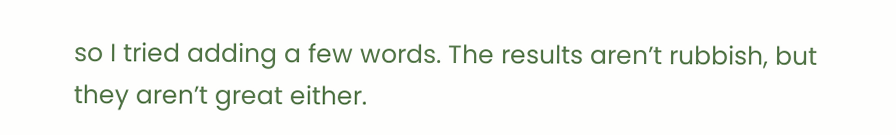so I tried adding a few words. The results aren’t rubbish, but they aren’t great either.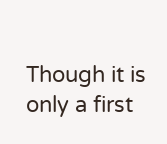Though it is only a first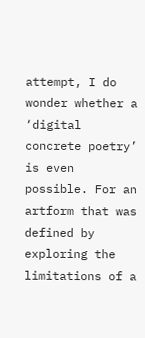attempt, I do wonder whether a ‘digital concrete poetry’ is even possible. For an artform that was defined by exploring the limitations of a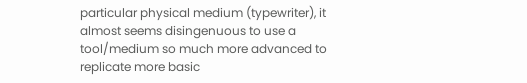particular physical medium (typewriter), it almost seems disingenuous to use a tool/medium so much more advanced to replicate more basic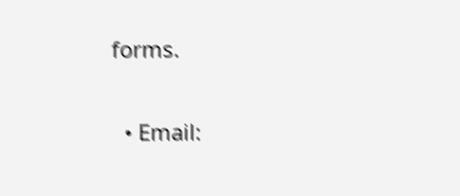forms.

  • Email: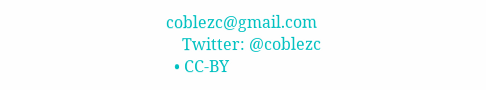coblezc@gmail.com
    Twitter: @coblezc
  • CC-BY